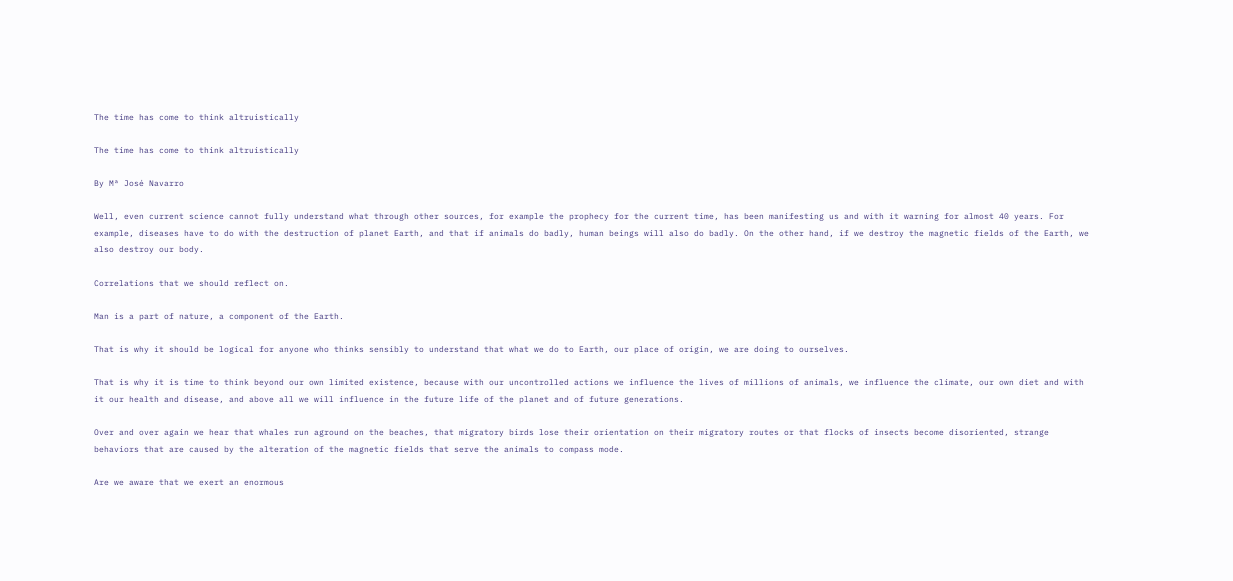The time has come to think altruistically

The time has come to think altruistically

By Mª José Navarro

Well, even current science cannot fully understand what through other sources, for example the prophecy for the current time, has been manifesting us and with it warning for almost 40 years. For example, diseases have to do with the destruction of planet Earth, and that if animals do badly, human beings will also do badly. On the other hand, if we destroy the magnetic fields of the Earth, we also destroy our body.

Correlations that we should reflect on.

Man is a part of nature, a component of the Earth.

That is why it should be logical for anyone who thinks sensibly to understand that what we do to Earth, our place of origin, we are doing to ourselves.

That is why it is time to think beyond our own limited existence, because with our uncontrolled actions we influence the lives of millions of animals, we influence the climate, our own diet and with it our health and disease, and above all we will influence in the future life of the planet and of future generations.

Over and over again we hear that whales run aground on the beaches, that migratory birds lose their orientation on their migratory routes or that flocks of insects become disoriented, strange behaviors that are caused by the alteration of the magnetic fields that serve the animals to compass mode.

Are we aware that we exert an enormous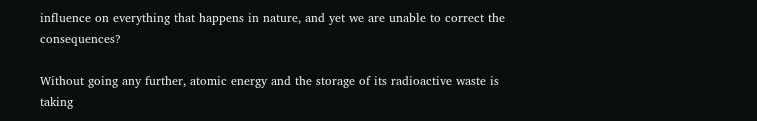influence on everything that happens in nature, and yet we are unable to correct the consequences?

Without going any further, atomic energy and the storage of its radioactive waste is taking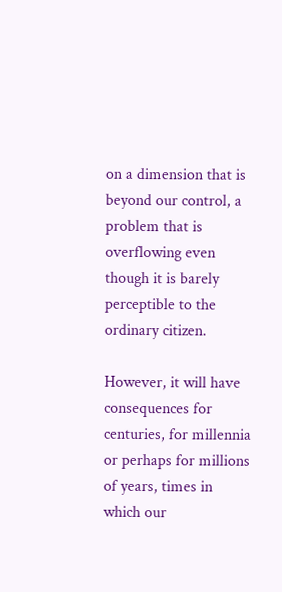on a dimension that is beyond our control, a problem that is overflowing even though it is barely perceptible to the ordinary citizen.

However, it will have consequences for centuries, for millennia or perhaps for millions of years, times in which our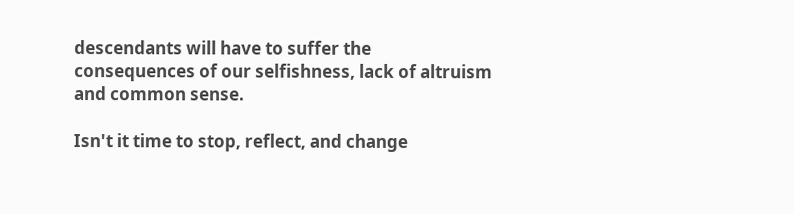descendants will have to suffer the consequences of our selfishness, lack of altruism and common sense.

Isn't it time to stop, reflect, and change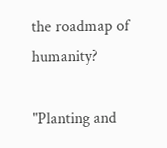the roadmap of humanity?

"Planting and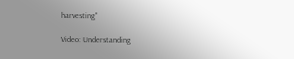harvesting"

Video: Understanding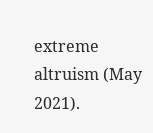extreme altruism (May 2021).